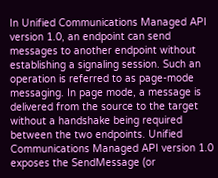In Unified Communications Managed API version 1.0, an endpoint can send messages to another endpoint without establishing a signaling session. Such an operation is referred to as page-mode messaging. In page mode, a message is delivered from the source to the target without a handshake being required between the two endpoints. Unified Communications Managed API version 1.0 exposes the SendMessage (or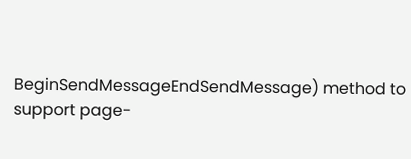BeginSendMessageEndSendMessage) method to support page-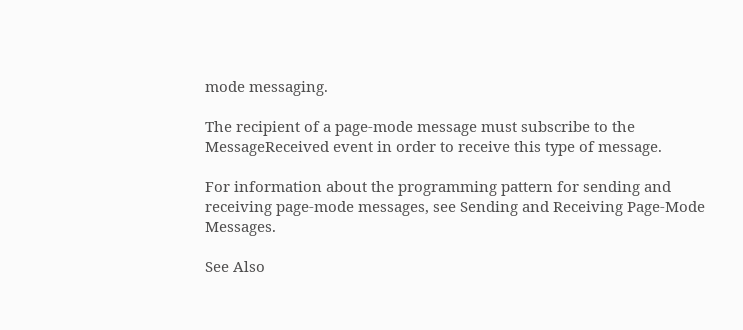mode messaging.

The recipient of a page-mode message must subscribe to the MessageReceived event in order to receive this type of message.

For information about the programming pattern for sending and receiving page-mode messages, see Sending and Receiving Page-Mode Messages.

See Also